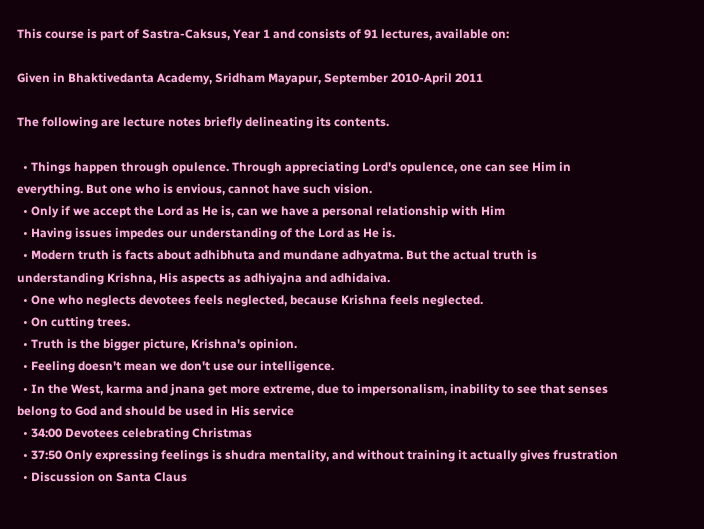This course is part of Sastra-Caksus, Year 1 and consists of 91 lectures, available on:

Given in Bhaktivedanta Academy, Sridham Mayapur, September 2010-April 2011

The following are lecture notes briefly delineating its contents.

  • Things happen through opulence. Through appreciating Lord's opulence, one can see Him in everything. But one who is envious, cannot have such vision.
  • Only if we accept the Lord as He is, can we have a personal relationship with Him
  • Having issues impedes our understanding of the Lord as He is.
  • Modern truth is facts about adhibhuta and mundane adhyatma. But the actual truth is understanding Krishna, His aspects as adhiyajna and adhidaiva.
  • One who neglects devotees feels neglected, because Krishna feels neglected.
  • On cutting trees.
  • Truth is the bigger picture, Krishna's opinion.
  • Feeling doesn't mean we don't use our intelligence.
  • In the West, karma and jnana get more extreme, due to impersonalism, inability to see that senses belong to God and should be used in His service
  • 34:00 Devotees celebrating Christmas
  • 37:50 Only expressing feelings is shudra mentality, and without training it actually gives frustration
  • Discussion on Santa Claus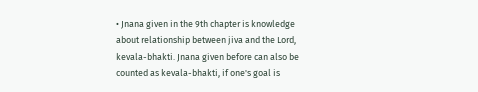• Jnana given in the 9th chapter is knowledge about relationship between jiva and the Lord, kevala-bhakti. Jnana given before can also be counted as kevala-bhakti, if one's goal is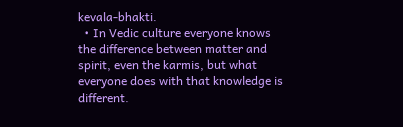kevala-bhakti.
  • In Vedic culture everyone knows the difference between matter and spirit, even the karmis, but what everyone does with that knowledge is different.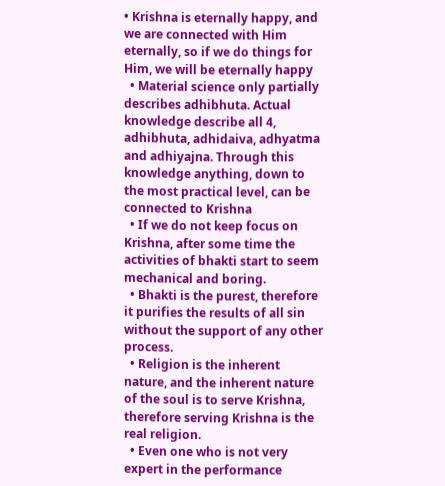• Krishna is eternally happy, and we are connected with Him eternally, so if we do things for Him, we will be eternally happy
  • Material science only partially describes adhibhuta. Actual knowledge describe all 4, adhibhuta, adhidaiva, adhyatma and adhiyajna. Through this knowledge anything, down to the most practical level, can be connected to Krishna
  • If we do not keep focus on Krishna, after some time the activities of bhakti start to seem mechanical and boring.
  • Bhakti is the purest, therefore it purifies the results of all sin without the support of any other process.
  • Religion is the inherent nature, and the inherent nature of the soul is to serve Krishna, therefore serving Krishna is the real religion.
  • Even one who is not very expert in the performance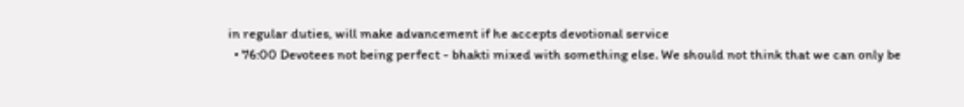in regular duties, will make advancement if he accepts devotional service
  • 76:00 Devotees not being perfect - bhakti mixed with something else. We should not think that we can only be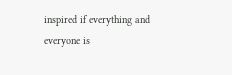inspired if everything and everyone is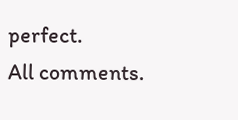perfect.
All comments.